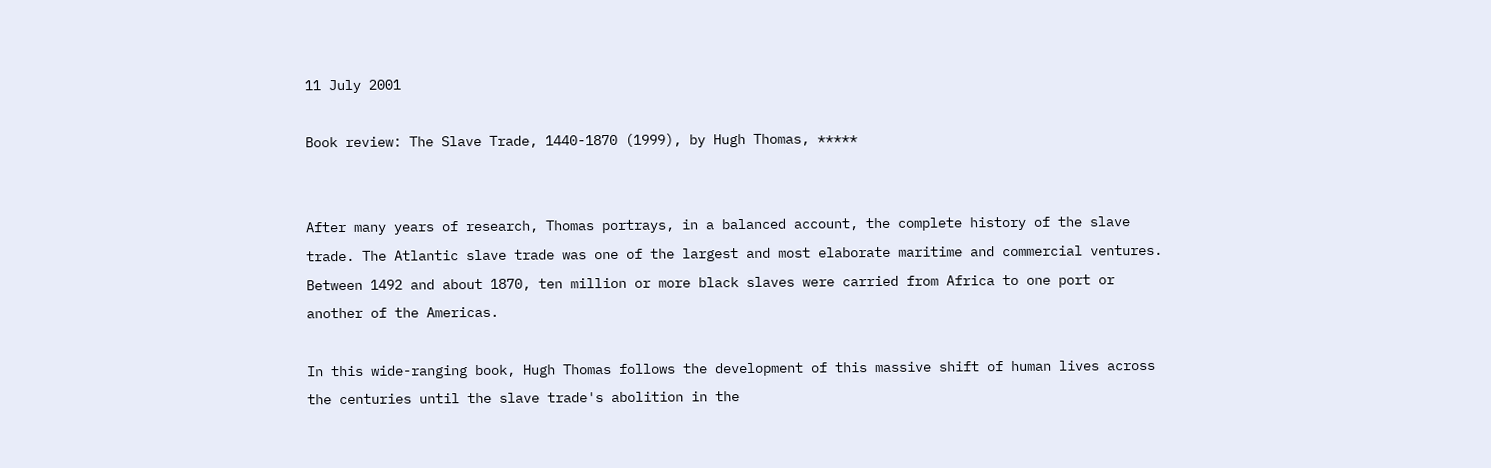11 July 2001

Book review: The Slave Trade, 1440-1870 (1999), by Hugh Thomas, *****


After many years of research, Thomas portrays, in a balanced account, the complete history of the slave trade. The Atlantic slave trade was one of the largest and most elaborate maritime and commercial ventures. Between 1492 and about 1870, ten million or more black slaves were carried from Africa to one port or another of the Americas.

In this wide-ranging book, Hugh Thomas follows the development of this massive shift of human lives across the centuries until the slave trade's abolition in the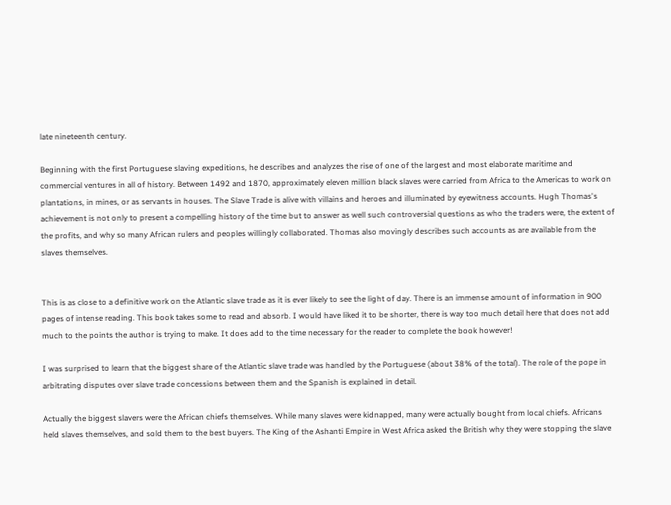late nineteenth century.

Beginning with the first Portuguese slaving expeditions, he describes and analyzes the rise of one of the largest and most elaborate maritime and commercial ventures in all of history. Between 1492 and 1870, approximately eleven million black slaves were carried from Africa to the Americas to work on plantations, in mines, or as servants in houses. The Slave Trade is alive with villains and heroes and illuminated by eyewitness accounts. Hugh Thomas's achievement is not only to present a compelling history of the time but to answer as well such controversial questions as who the traders were, the extent of the profits, and why so many African rulers and peoples willingly collaborated. Thomas also movingly describes such accounts as are available from the slaves themselves.


This is as close to a definitive work on the Atlantic slave trade as it is ever likely to see the light of day. There is an immense amount of information in 900 pages of intense reading. This book takes some to read and absorb. I would have liked it to be shorter, there is way too much detail here that does not add much to the points the author is trying to make. It does add to the time necessary for the reader to complete the book however!

I was surprised to learn that the biggest share of the Atlantic slave trade was handled by the Portuguese (about 38% of the total). The role of the pope in arbitrating disputes over slave trade concessions between them and the Spanish is explained in detail.

Actually the biggest slavers were the African chiefs themselves. While many slaves were kidnapped, many were actually bought from local chiefs. Africans held slaves themselves, and sold them to the best buyers. The King of the Ashanti Empire in West Africa asked the British why they were stopping the slave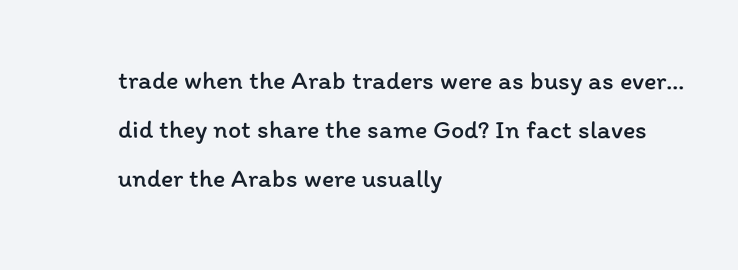trade when the Arab traders were as busy as ever... did they not share the same God? In fact slaves under the Arabs were usually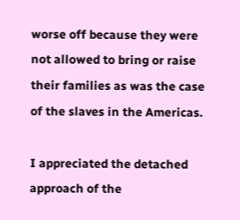worse off because they were not allowed to bring or raise their families as was the case of the slaves in the Americas.

I appreciated the detached approach of the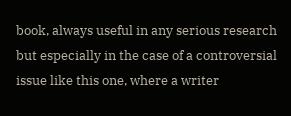book, always useful in any serious research but especially in the case of a controversial issue like this one, where a writer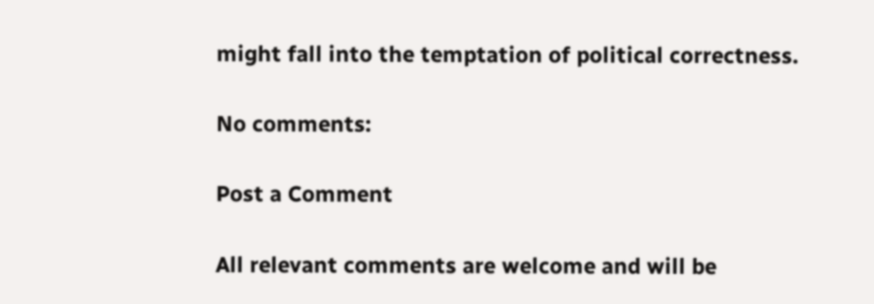might fall into the temptation of political correctness.

No comments:

Post a Comment

All relevant comments are welcome and will be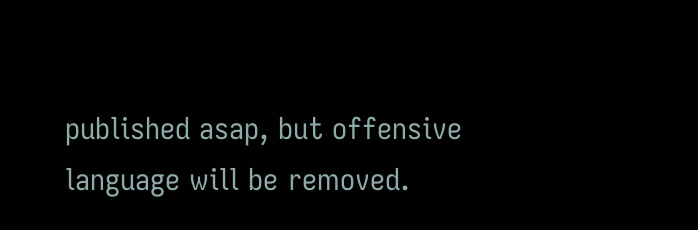published asap, but offensive language will be removed.